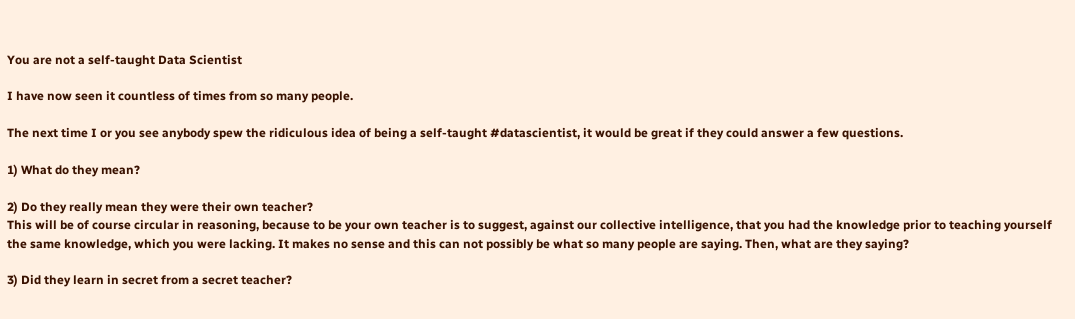You are not a self-taught Data Scientist

I have now seen it countless of times from so many people.

The next time I or you see anybody spew the ridiculous idea of being a self-taught #datascientist, it would be great if they could answer a few questions.

1) What do they mean?

2) Do they really mean they were their own teacher?
This will be of course circular in reasoning, because to be your own teacher is to suggest, against our collective intelligence, that you had the knowledge prior to teaching yourself the same knowledge, which you were lacking. It makes no sense and this can not possibly be what so many people are saying. Then, what are they saying?

3) Did they learn in secret from a secret teacher?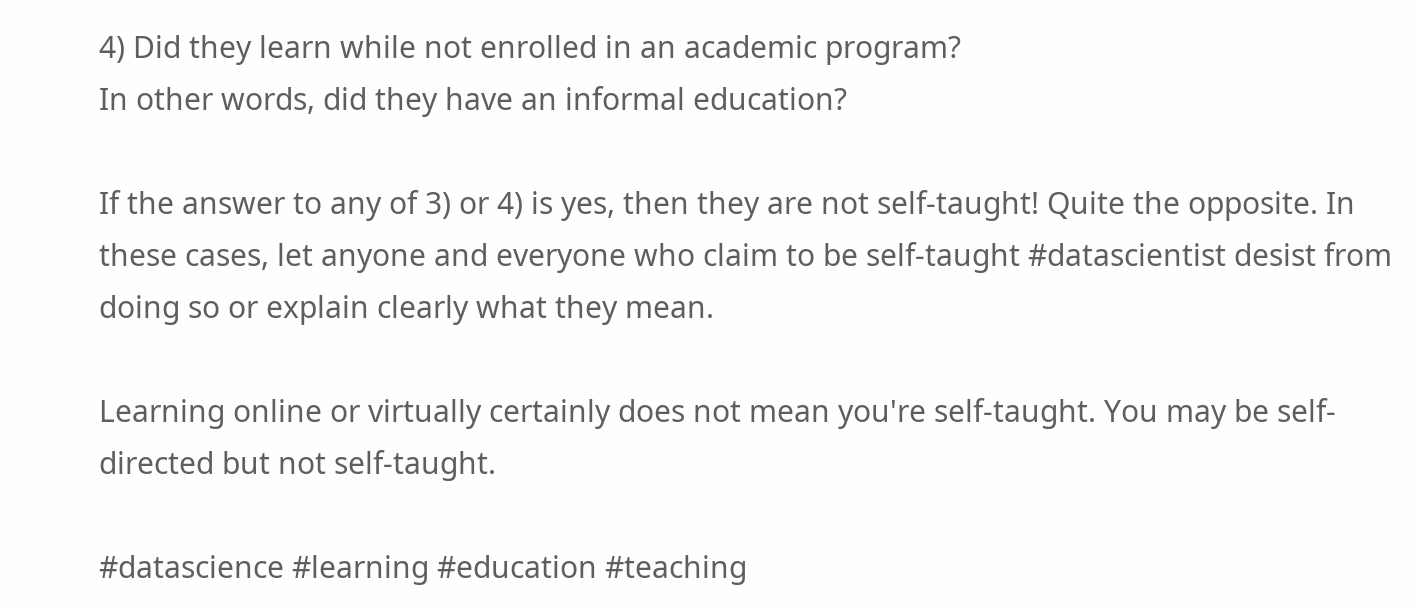4) Did they learn while not enrolled in an academic program?
In other words, did they have an informal education?

If the answer to any of 3) or 4) is yes, then they are not self-taught! Quite the opposite. In these cases, let anyone and everyone who claim to be self-taught #datascientist desist from doing so or explain clearly what they mean.

Learning online or virtually certainly does not mean you're self-taught. You may be self-directed but not self-taught.

#datascience #learning #education #teaching